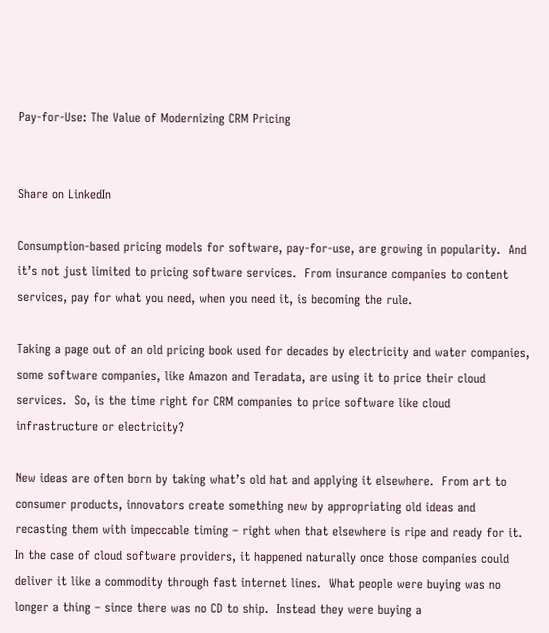Pay-for-Use: The Value of Modernizing CRM Pricing


Share on LinkedIn

Consumption-based pricing models for software, pay-for-use, are growing in popularity.  And it’s not just limited to pricing software services.  From insurance companies to content services, pay for what you need, when you need it, is becoming the rule.

Taking a page out of an old pricing book used for decades by electricity and water companies, some software companies, like Amazon and Teradata, are using it to price their cloud services.  So, is the time right for CRM companies to price software like cloud infrastructure or electricity?

New ideas are often born by taking what’s old hat and applying it elsewhere.  From art to consumer products, innovators create something new by appropriating old ideas and recasting them with impeccable timing – right when that elsewhere is ripe and ready for it.  In the case of cloud software providers, it happened naturally once those companies could deliver it like a commodity through fast internet lines.  What people were buying was no longer a thing – since there was no CD to ship.  Instead they were buying a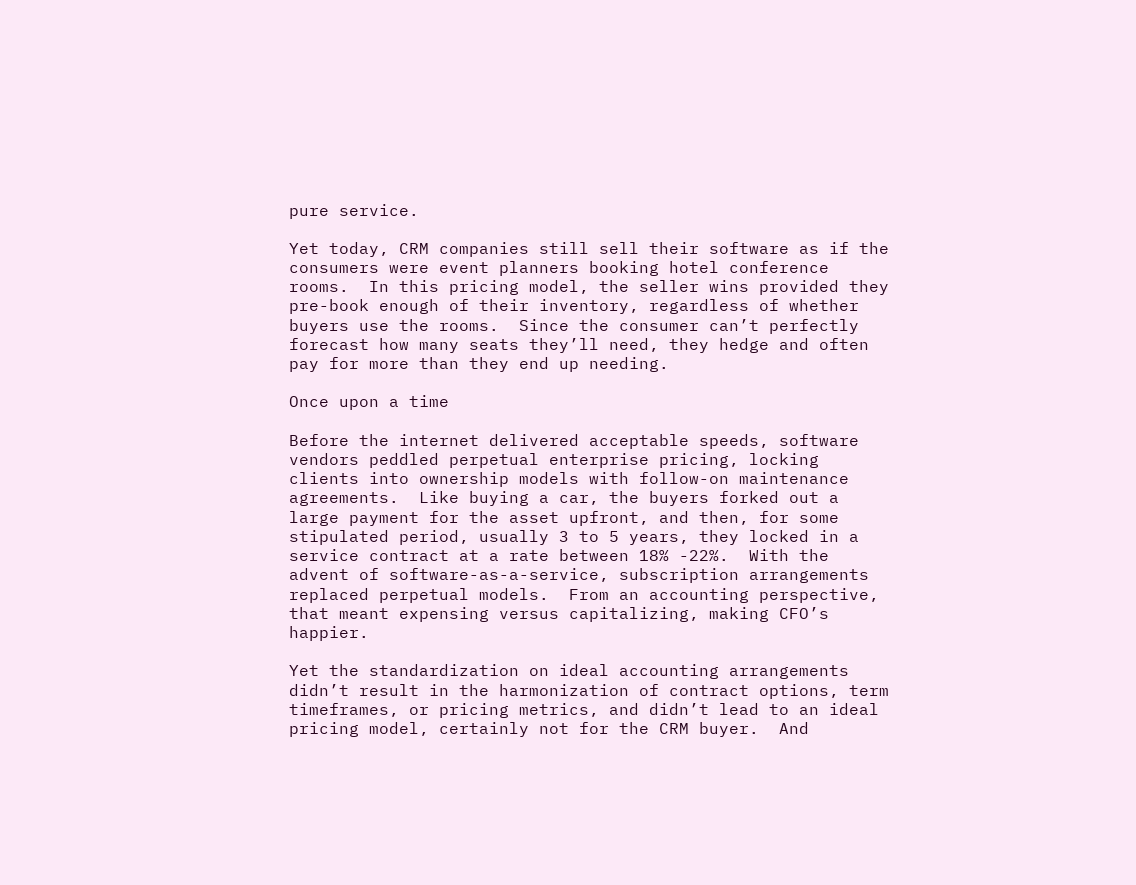pure service.

Yet today, CRM companies still sell their software as if the consumers were event planners booking hotel conference rooms.  In this pricing model, the seller wins provided they pre-book enough of their inventory, regardless of whether buyers use the rooms.  Since the consumer can’t perfectly forecast how many seats they’ll need, they hedge and often pay for more than they end up needing.

Once upon a time

Before the internet delivered acceptable speeds, software vendors peddled perpetual enterprise pricing, locking clients into ownership models with follow-on maintenance agreements.  Like buying a car, the buyers forked out a large payment for the asset upfront, and then, for some stipulated period, usually 3 to 5 years, they locked in a service contract at a rate between 18% -22%.  With the advent of software-as-a-service, subscription arrangements replaced perpetual models.  From an accounting perspective, that meant expensing versus capitalizing, making CFO’s happier.

Yet the standardization on ideal accounting arrangements didn’t result in the harmonization of contract options, term timeframes, or pricing metrics, and didn’t lead to an ideal pricing model, certainly not for the CRM buyer.  And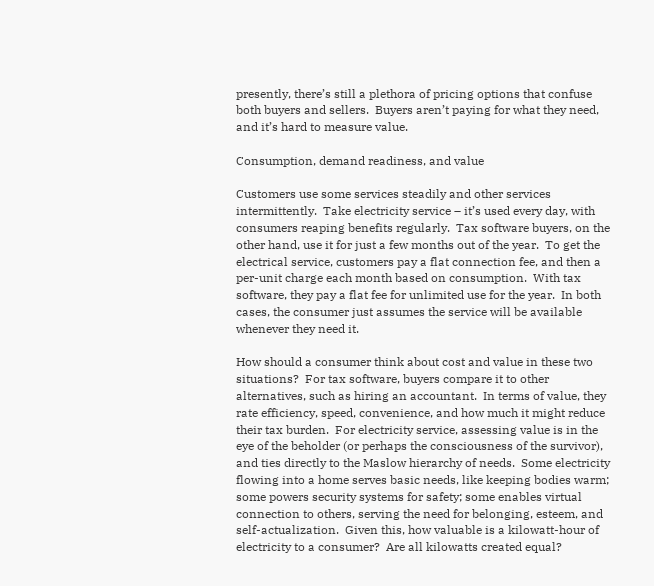presently, there’s still a plethora of pricing options that confuse both buyers and sellers.  Buyers aren’t paying for what they need, and it’s hard to measure value.

Consumption, demand readiness, and value

Customers use some services steadily and other services intermittently.  Take electricity service – it’s used every day, with consumers reaping benefits regularly.  Tax software buyers, on the other hand, use it for just a few months out of the year.  To get the electrical service, customers pay a flat connection fee, and then a per-unit charge each month based on consumption.  With tax software, they pay a flat fee for unlimited use for the year.  In both cases, the consumer just assumes the service will be available whenever they need it.

How should a consumer think about cost and value in these two situations?  For tax software, buyers compare it to other alternatives, such as hiring an accountant.  In terms of value, they rate efficiency, speed, convenience, and how much it might reduce their tax burden.  For electricity service, assessing value is in the eye of the beholder (or perhaps the consciousness of the survivor), and ties directly to the Maslow hierarchy of needs.  Some electricity flowing into a home serves basic needs, like keeping bodies warm; some powers security systems for safety; some enables virtual connection to others, serving the need for belonging, esteem, and self-actualization.  Given this, how valuable is a kilowatt-hour of electricity to a consumer?  Are all kilowatts created equal?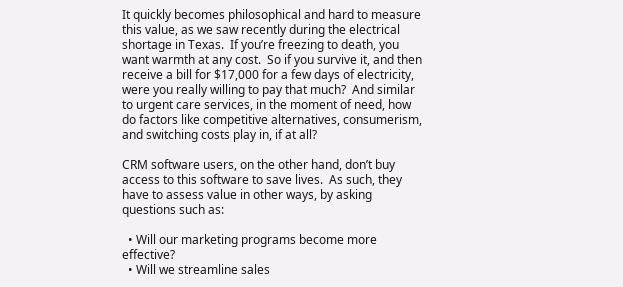It quickly becomes philosophical and hard to measure this value, as we saw recently during the electrical shortage in Texas.  If you’re freezing to death, you want warmth at any cost.  So if you survive it, and then receive a bill for $17,000 for a few days of electricity, were you really willing to pay that much?  And similar to urgent care services, in the moment of need, how do factors like competitive alternatives, consumerism, and switching costs play in, if at all?

CRM software users, on the other hand, don’t buy access to this software to save lives.  As such, they have to assess value in other ways, by asking questions such as:

  • Will our marketing programs become more effective?
  • Will we streamline sales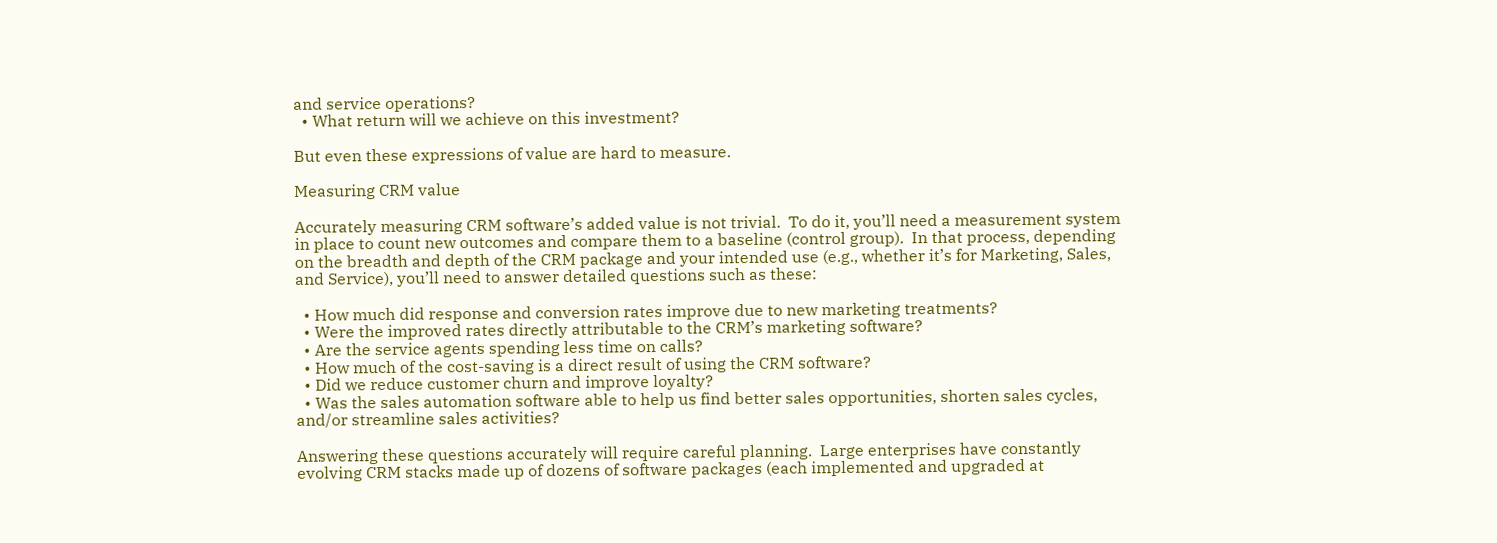and service operations?
  • What return will we achieve on this investment?

But even these expressions of value are hard to measure.

Measuring CRM value

Accurately measuring CRM software’s added value is not trivial.  To do it, you’ll need a measurement system in place to count new outcomes and compare them to a baseline (control group).  In that process, depending on the breadth and depth of the CRM package and your intended use (e.g., whether it’s for Marketing, Sales, and Service), you’ll need to answer detailed questions such as these:

  • How much did response and conversion rates improve due to new marketing treatments?
  • Were the improved rates directly attributable to the CRM’s marketing software?
  • Are the service agents spending less time on calls?
  • How much of the cost-saving is a direct result of using the CRM software?
  • Did we reduce customer churn and improve loyalty?
  • Was the sales automation software able to help us find better sales opportunities, shorten sales cycles, and/or streamline sales activities?

Answering these questions accurately will require careful planning.  Large enterprises have constantly evolving CRM stacks made up of dozens of software packages (each implemented and upgraded at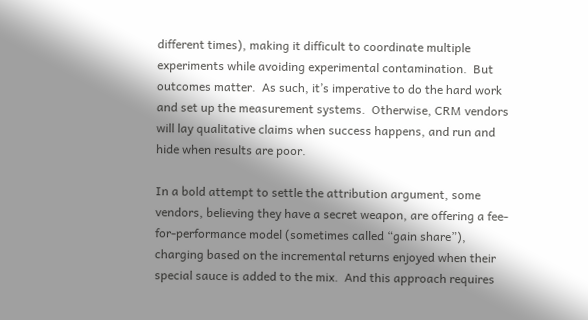different times), making it difficult to coordinate multiple experiments while avoiding experimental contamination.  But outcomes matter.  As such, it’s imperative to do the hard work and set up the measurement systems.  Otherwise, CRM vendors will lay qualitative claims when success happens, and run and hide when results are poor.

In a bold attempt to settle the attribution argument, some vendors, believing they have a secret weapon, are offering a fee-for-performance model (sometimes called “gain share”), charging based on the incremental returns enjoyed when their special sauce is added to the mix.  And this approach requires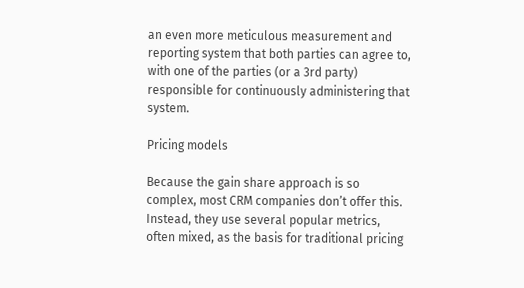an even more meticulous measurement and reporting system that both parties can agree to, with one of the parties (or a 3rd party) responsible for continuously administering that system.

Pricing models

Because the gain share approach is so complex, most CRM companies don’t offer this.  Instead, they use several popular metrics, often mixed, as the basis for traditional pricing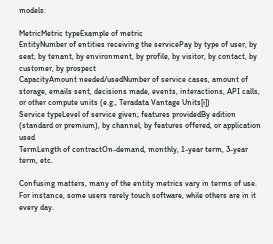models:

MetricMetric typeExample of metric
EntityNumber of entities receiving the servicePay by type of user, by seat, by tenant, by environment, by profile, by visitor, by contact, by customer, by prospect
CapacityAmount needed/usedNumber of service cases, amount of storage, emails sent, decisions made, events, interactions, API calls, or other compute units (e.g., Teradata Vantage Units[i])
Service typeLevel of service given; features providedBy edition (standard or premium), by channel, by features offered, or application used
TermLength of contractOn-demand, monthly, 1-year term, 3-year term, etc.

Confusing matters, many of the entity metrics vary in terms of use.  For instance, some users rarely touch software, while others are in it every day.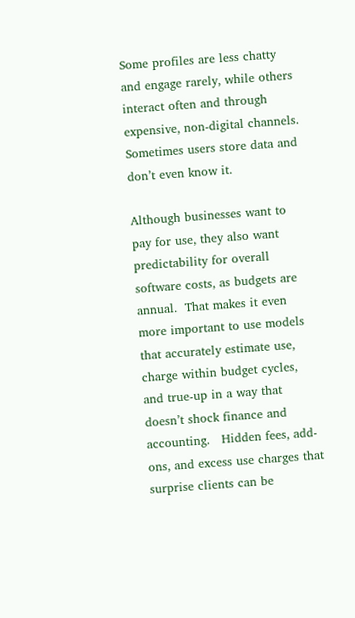Some profiles are less chatty and engage rarely, while others interact often and through expensive, non-digital channels.  Sometimes users store data and don’t even know it.

Although businesses want to pay for use, they also want predictability for overall software costs, as budgets are annual.  That makes it even more important to use models that accurately estimate use, charge within budget cycles, and true-up in a way that doesn’t shock finance and accounting.   Hidden fees, add-ons, and excess use charges that surprise clients can be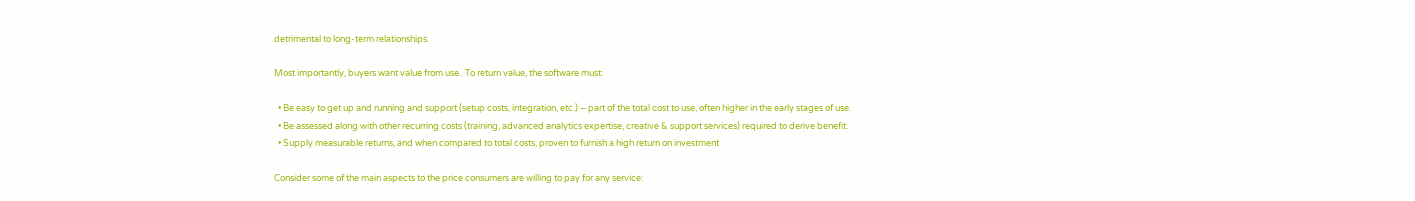detrimental to long-term relationships.

Most importantly, buyers want value from use.  To return value, the software must:

  • Be easy to get up and running and support (setup costs, integration, etc.) – part of the total cost to use, often higher in the early stages of use.
  • Be assessed along with other recurring costs (training, advanced analytics expertise, creative & support services) required to derive benefit.
  • Supply measurable returns, and when compared to total costs, proven to furnish a high return on investment

Consider some of the main aspects to the price consumers are willing to pay for any service: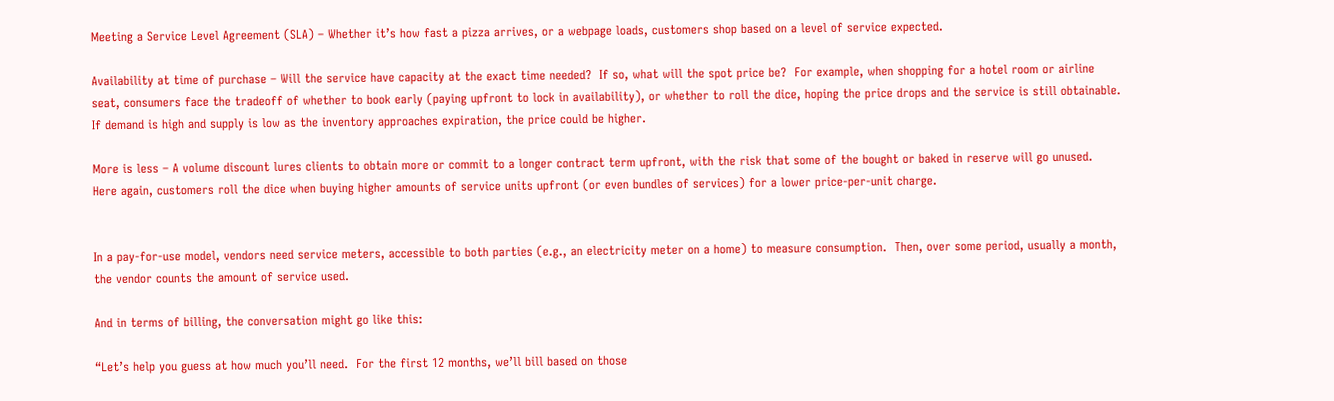Meeting a Service Level Agreement (SLA) – Whether it’s how fast a pizza arrives, or a webpage loads, customers shop based on a level of service expected.

Availability at time of purchase – Will the service have capacity at the exact time needed?  If so, what will the spot price be?  For example, when shopping for a hotel room or airline seat, consumers face the tradeoff of whether to book early (paying upfront to lock in availability), or whether to roll the dice, hoping the price drops and the service is still obtainable.  If demand is high and supply is low as the inventory approaches expiration, the price could be higher.

More is less – A volume discount lures clients to obtain more or commit to a longer contract term upfront, with the risk that some of the bought or baked in reserve will go unused.  Here again, customers roll the dice when buying higher amounts of service units upfront (or even bundles of services) for a lower price-per-unit charge.


In a pay-for-use model, vendors need service meters, accessible to both parties (e.g., an electricity meter on a home) to measure consumption.  Then, over some period, usually a month, the vendor counts the amount of service used.

And in terms of billing, the conversation might go like this:

“Let’s help you guess at how much you’ll need.  For the first 12 months, we’ll bill based on those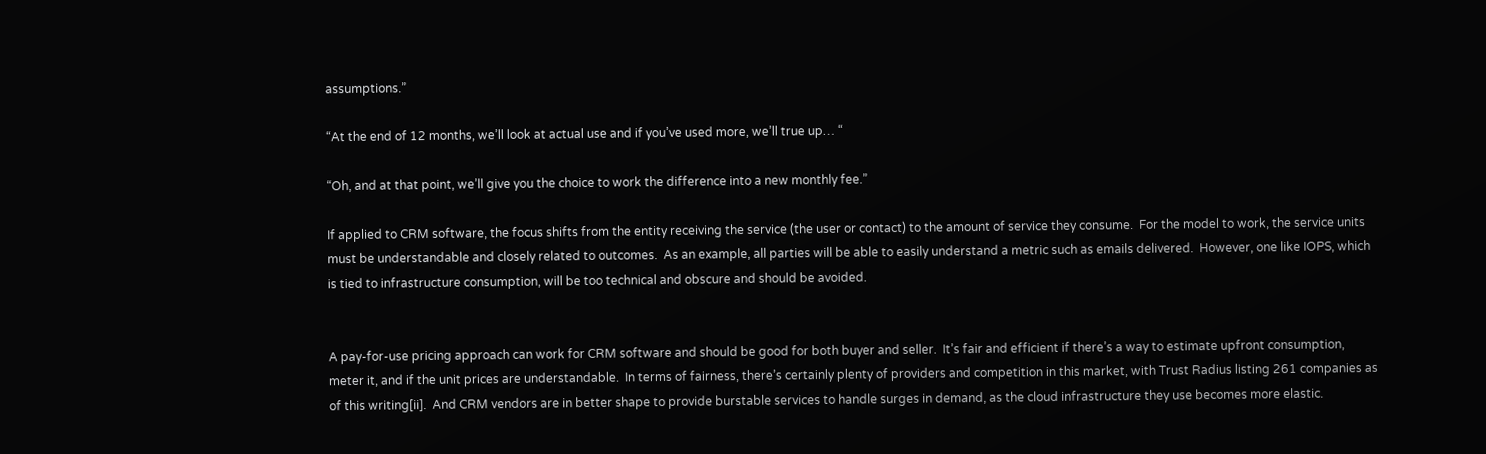assumptions.”

“At the end of 12 months, we’ll look at actual use and if you’ve used more, we’ll true up… “

“Oh, and at that point, we’ll give you the choice to work the difference into a new monthly fee.”

If applied to CRM software, the focus shifts from the entity receiving the service (the user or contact) to the amount of service they consume.  For the model to work, the service units must be understandable and closely related to outcomes.  As an example, all parties will be able to easily understand a metric such as emails delivered.  However, one like IOPS, which is tied to infrastructure consumption, will be too technical and obscure and should be avoided.


A pay-for-use pricing approach can work for CRM software and should be good for both buyer and seller.  It’s fair and efficient if there’s a way to estimate upfront consumption, meter it, and if the unit prices are understandable.  In terms of fairness, there’s certainly plenty of providers and competition in this market, with Trust Radius listing 261 companies as of this writing[ii].  And CRM vendors are in better shape to provide burstable services to handle surges in demand, as the cloud infrastructure they use becomes more elastic.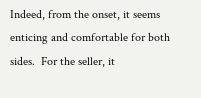Indeed, from the onset, it seems enticing and comfortable for both sides.  For the seller, it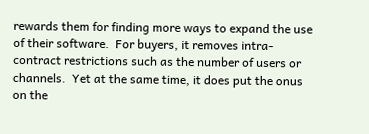rewards them for finding more ways to expand the use of their software.  For buyers, it removes intra-contract restrictions such as the number of users or channels.  Yet at the same time, it does put the onus on the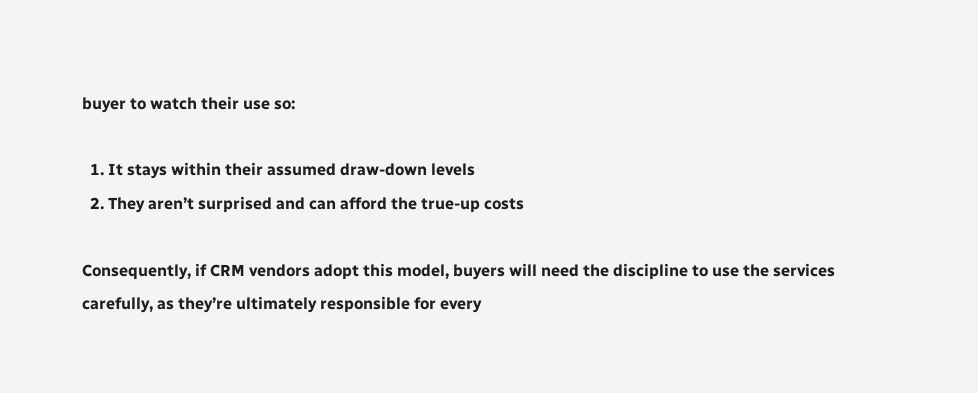buyer to watch their use so:

  1. It stays within their assumed draw-down levels
  2. They aren’t surprised and can afford the true-up costs

Consequently, if CRM vendors adopt this model, buyers will need the discipline to use the services carefully, as they’re ultimately responsible for every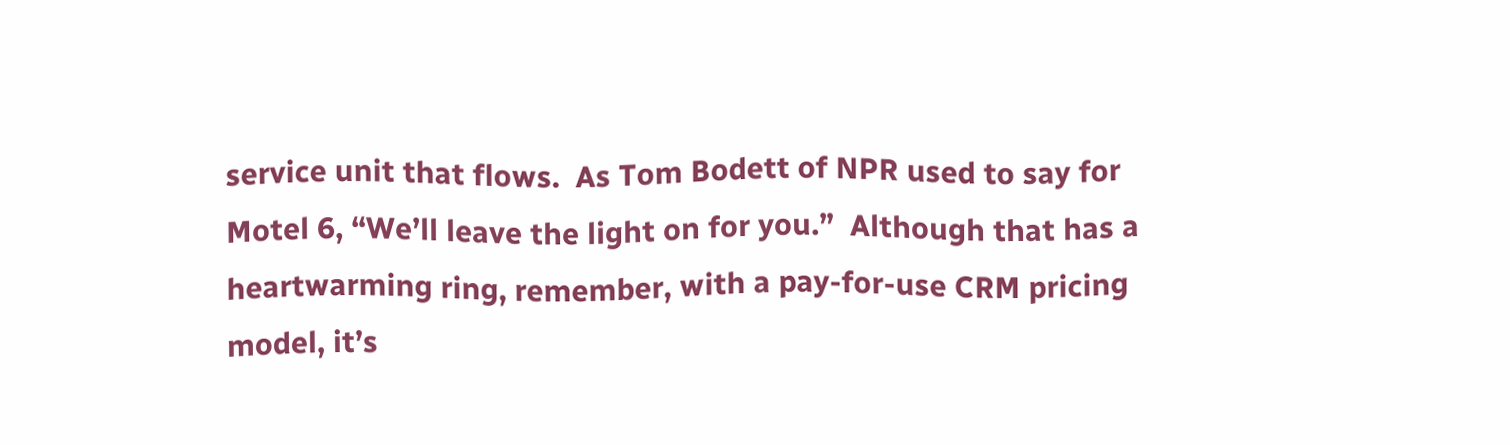service unit that flows.  As Tom Bodett of NPR used to say for Motel 6, “We’ll leave the light on for you.”  Although that has a heartwarming ring, remember, with a pay-for-use CRM pricing model, it’s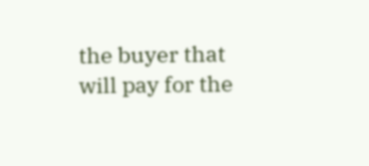the buyer that will pay for the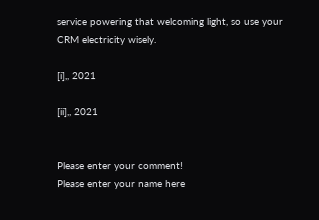service powering that welcoming light, so use your CRM electricity wisely.

[i],, 2021

[ii],, 2021


Please enter your comment!
Please enter your name here